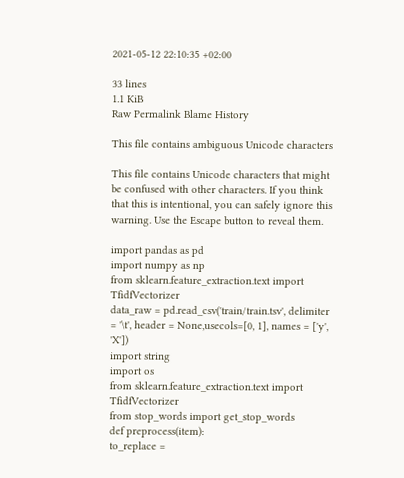2021-05-12 22:10:35 +02:00

33 lines
1.1 KiB
Raw Permalink Blame History

This file contains ambiguous Unicode characters

This file contains Unicode characters that might be confused with other characters. If you think that this is intentional, you can safely ignore this warning. Use the Escape button to reveal them.

import pandas as pd
import numpy as np
from sklearn.feature_extraction.text import TfidfVectorizer
data_raw = pd.read_csv('train/train.tsv', delimiter = '\t', header = None,usecols=[0, 1], names = ['y', 'X'])
import string
import os
from sklearn.feature_extraction.text import TfidfVectorizer
from stop_words import get_stop_words
def preprocess(item):
to_replace =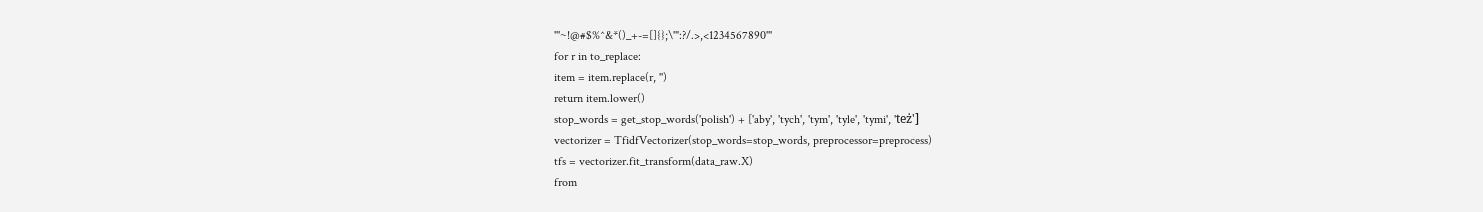'''~!@#$%^&*()_+-=[]{};\'":?/.>,<1234567890'''
for r in to_replace:
item = item.replace(r, '')
return item.lower()
stop_words = get_stop_words('polish') + ['aby', 'tych', 'tym', 'tyle', 'tymi', 'też']
vectorizer = TfidfVectorizer(stop_words=stop_words, preprocessor=preprocess)
tfs = vectorizer.fit_transform(data_raw.X)
from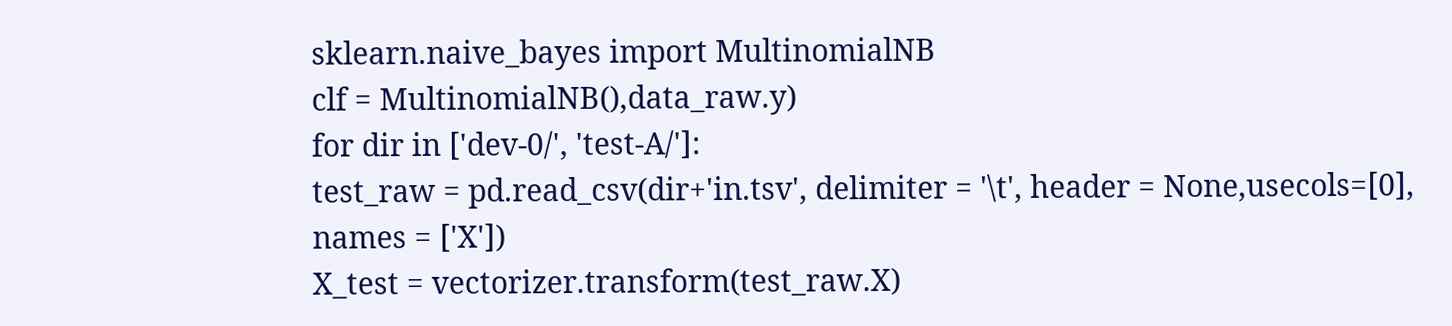sklearn.naive_bayes import MultinomialNB
clf = MultinomialNB(),data_raw.y)
for dir in ['dev-0/', 'test-A/']:
test_raw = pd.read_csv(dir+'in.tsv', delimiter = '\t', header = None,usecols=[0], names = ['X'])
X_test = vectorizer.transform(test_raw.X)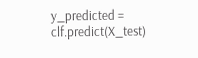y_predicted = clf.predict(X_test)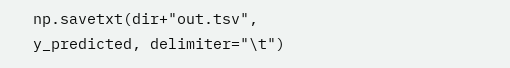np.savetxt(dir+"out.tsv", y_predicted, delimiter="\t")